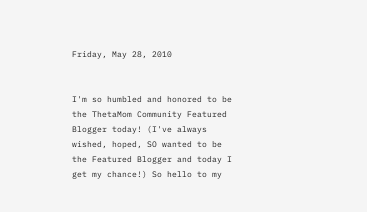Friday, May 28, 2010


I'm so humbled and honored to be the ThetaMom Community Featured Blogger today! (I've always wished, hoped, SO wanted to be the Featured Blogger and today I get my chance!) So hello to my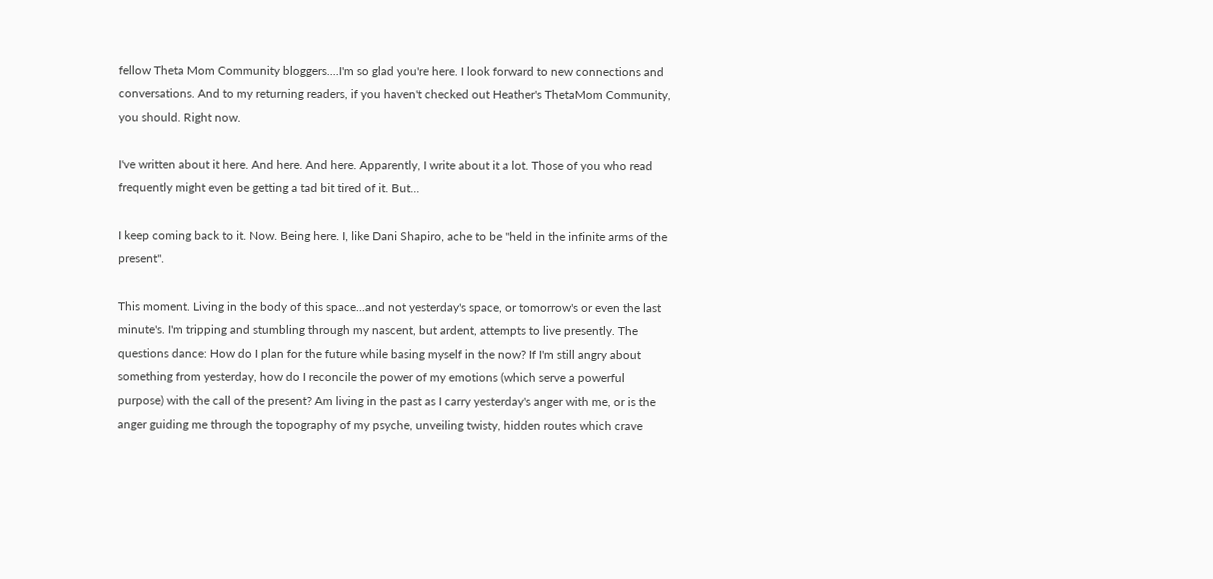fellow Theta Mom Community bloggers....I'm so glad you're here. I look forward to new connections and conversations. And to my returning readers, if you haven't checked out Heather's ThetaMom Community, you should. Right now.

I've written about it here. And here. And here. Apparently, I write about it a lot. Those of you who read frequently might even be getting a tad bit tired of it. But...

I keep coming back to it. Now. Being here. I, like Dani Shapiro, ache to be "held in the infinite arms of the present".

This moment. Living in the body of this space...and not yesterday's space, or tomorrow's or even the last minute's. I'm tripping and stumbling through my nascent, but ardent, attempts to live presently. The questions dance: How do I plan for the future while basing myself in the now? If I'm still angry about something from yesterday, how do I reconcile the power of my emotions (which serve a powerful purpose) with the call of the present? Am living in the past as I carry yesterday's anger with me, or is the anger guiding me through the topography of my psyche, unveiling twisty, hidden routes which crave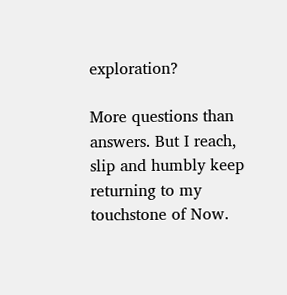exploration?

More questions than answers. But I reach, slip and humbly keep returning to my touchstone of Now.